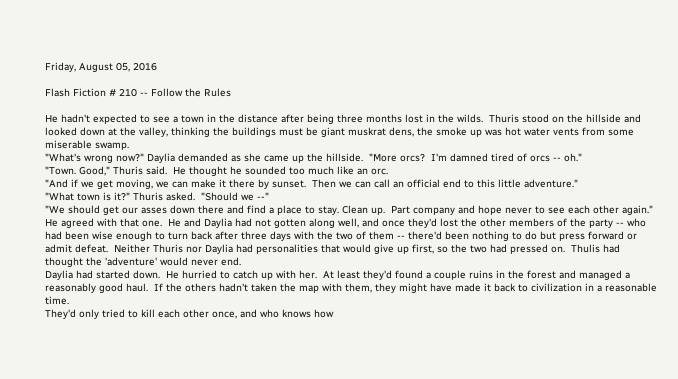Friday, August 05, 2016

Flash Fiction # 210 -- Follow the Rules

He hadn't expected to see a town in the distance after being three months lost in the wilds.  Thuris stood on the hillside and looked down at the valley, thinking the buildings must be giant muskrat dens, the smoke up was hot water vents from some miserable swamp.
"What's wrong now?" Daylia demanded as she came up the hillside.  "More orcs?  I'm damned tired of orcs -- oh."
"Town. Good," Thuris said.  He thought he sounded too much like an orc.
"And if we get moving, we can make it there by sunset.  Then we can call an official end to this little adventure."
"What town is it?" Thuris asked.  "Should we --"
"We should get our asses down there and find a place to stay. Clean up.  Part company and hope never to see each other again."
He agreed with that one.  He and Daylia had not gotten along well, and once they'd lost the other members of the party -- who had been wise enough to turn back after three days with the two of them -- there'd been nothing to do but press forward or admit defeat.  Neither Thuris nor Daylia had personalities that would give up first, so the two had pressed on.  Thulis had thought the 'adventure' would never end.
Daylia had started down.  He hurried to catch up with her.  At least they'd found a couple ruins in the forest and managed a reasonably good haul.  If the others hadn't taken the map with them, they might have made it back to civilization in a reasonable time.
They'd only tried to kill each other once, and who knows how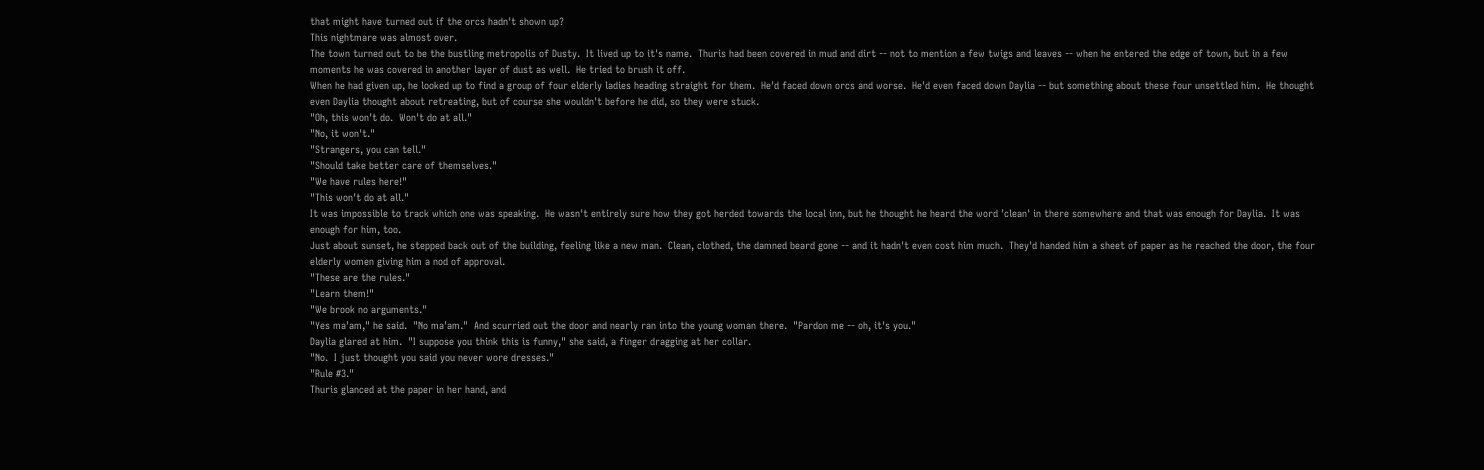that might have turned out if the orcs hadn't shown up?
This nightmare was almost over.
The town turned out to be the bustling metropolis of Dusty.  It lived up to it's name.  Thuris had been covered in mud and dirt -- not to mention a few twigs and leaves -- when he entered the edge of town, but in a few moments he was covered in another layer of dust as well.  He tried to brush it off.
When he had given up, he looked up to find a group of four elderly ladies heading straight for them.  He'd faced down orcs and worse.  He'd even faced down Daylia -- but something about these four unsettled him.  He thought even Daylia thought about retreating, but of course she wouldn't before he did, so they were stuck.
"Oh, this won't do.  Won't do at all."
"No, it won't."
"Strangers, you can tell."
"Should take better care of themselves."
"We have rules here!"
"This won't do at all."
It was impossible to track which one was speaking.  He wasn't entirely sure how they got herded towards the local inn, but he thought he heard the word 'clean' in there somewhere and that was enough for Daylia.  It was enough for him, too.
Just about sunset, he stepped back out of the building, feeling like a new man.  Clean, clothed, the damned beard gone -- and it hadn't even cost him much.  They'd handed him a sheet of paper as he reached the door, the four elderly women giving him a nod of approval.
"These are the rules."
"Learn them!"
"We brook no arguments."
"Yes ma'am," he said.  "No ma'am."  And scurried out the door and nearly ran into the young woman there.  "Pardon me -- oh, it's you."
Daylia glared at him.  "I suppose you think this is funny," she said, a finger dragging at her collar.
"No.  I just thought you said you never wore dresses."
"Rule #3."
Thuris glanced at the paper in her hand, and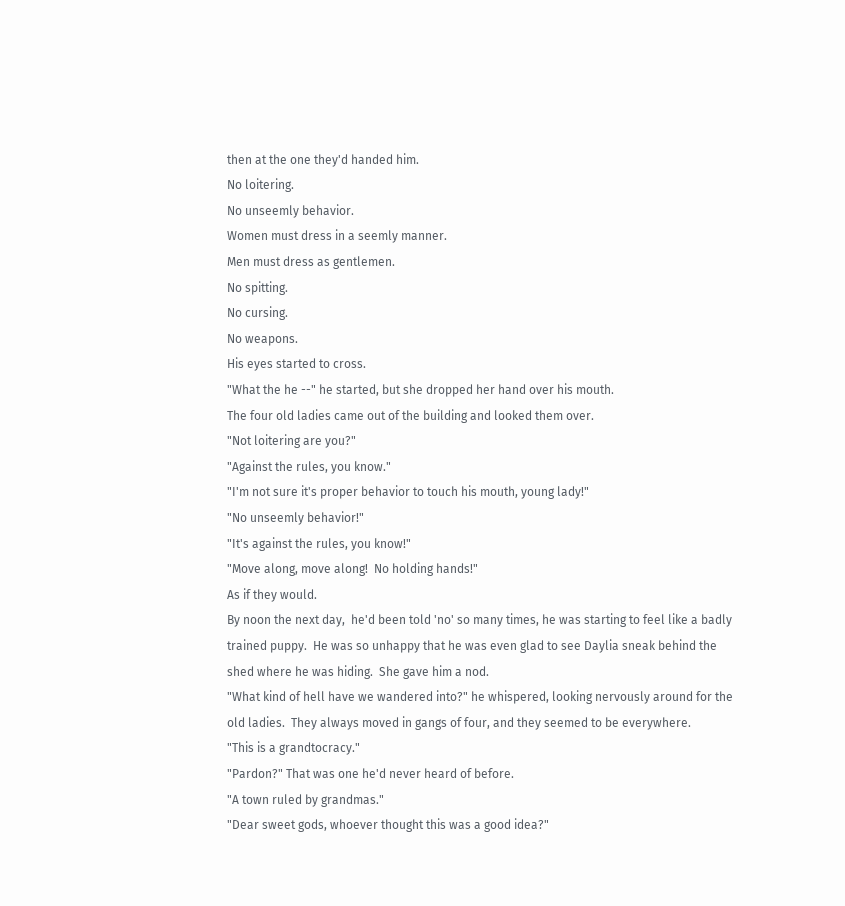then at the one they'd handed him.
No loitering.
No unseemly behavior.
Women must dress in a seemly manner.
Men must dress as gentlemen.
No spitting.
No cursing.
No weapons.
His eyes started to cross.
"What the he --" he started, but she dropped her hand over his mouth.
The four old ladies came out of the building and looked them over.
"Not loitering are you?"
"Against the rules, you know."
"I'm not sure it's proper behavior to touch his mouth, young lady!"
"No unseemly behavior!"
"It's against the rules, you know!"
"Move along, move along!  No holding hands!"
As if they would.
By noon the next day,  he'd been told 'no' so many times, he was starting to feel like a badly trained puppy.  He was so unhappy that he was even glad to see Daylia sneak behind the shed where he was hiding.  She gave him a nod.
"What kind of hell have we wandered into?" he whispered, looking nervously around for the old ladies.  They always moved in gangs of four, and they seemed to be everywhere.
"This is a grandtocracy."
"Pardon?" That was one he'd never heard of before.
"A town ruled by grandmas."
"Dear sweet gods, whoever thought this was a good idea?"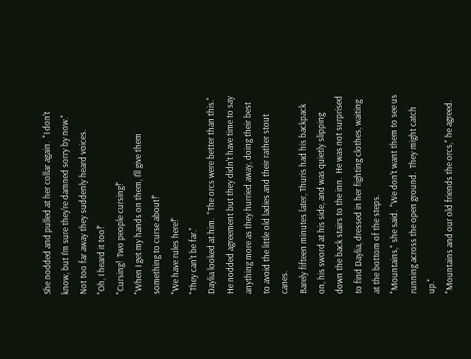She nodded and pulled at her collar again.  "I don't know, but I'm sure they're damned sorry by now."
Not too far away they suddenly heard voices.
"Oh, I heard it too!"
"Cursing!  Two people cursing!"
"When I get my hands on them, I'll give them something to curse about!"
"We have rules here!"
"They can't be far."
Daylia looked at him.  "The orcs were better than this."
He nodded agreement but they didn't have time to say anything more as they hurried away, doing their best to avoid the little old ladies and their rather stout canes.
Barely fifteen minutes later, Thuris had his backpack on, his sword at his side, and was quietly slipping down the back stairs to the inn.  He was not surprised to find Daylia, dressed in her fighting clothes, waiting at the bottom of the steps.
"Mountains," she said.  "We don't want them to see us running across the open ground.  They might catch up."
"Mountains and our old friends the orcs," he agreed.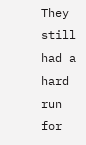They still had a hard run for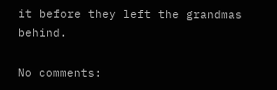it before they left the grandmas behind.

No comments: